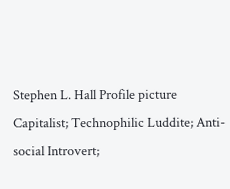Stephen L. Hall Profile picture
Capitalist; Technophilic Luddite; Anti-social Introvert;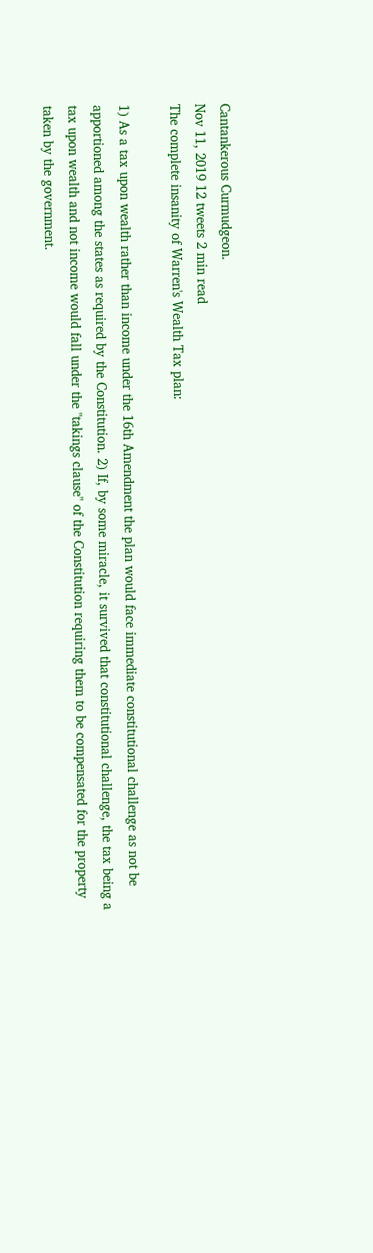Cantankerous Curmudgeon.
Nov 11, 2019 12 tweets 2 min read
The complete insanity of Warren's Wealth Tax plan:

1) As a tax upon wealth rather than income under the 16th Amendment the plan would face immediate constitutional challenge as not be apportioned among the states as required by the Constitution. 2) If, by some miracle, it survived that constitutional challenge, the tax being a tax upon wealth and not income would fall under the "takings clause" of the Constitution requiring them to be compensated for the property taken by the government.